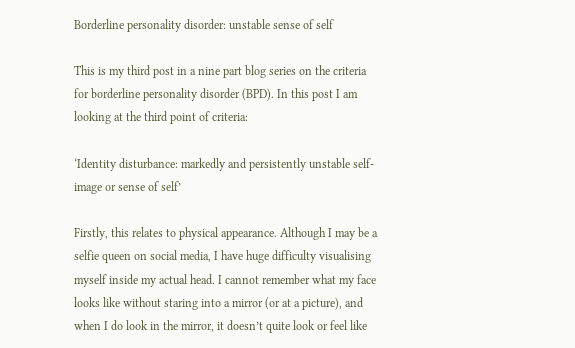Borderline personality disorder: unstable sense of self

This is my third post in a nine part blog series on the criteria for borderline personality disorder (BPD). In this post I am looking at the third point of criteria:

‘Identity disturbance: markedly and persistently unstable self-image or sense of self’

Firstly, this relates to physical appearance. Although I may be a selfie queen on social media, I have huge difficulty visualising myself inside my actual head. I cannot remember what my face looks like without staring into a mirror (or at a picture), and when I do look in the mirror, it doesn’t quite look or feel like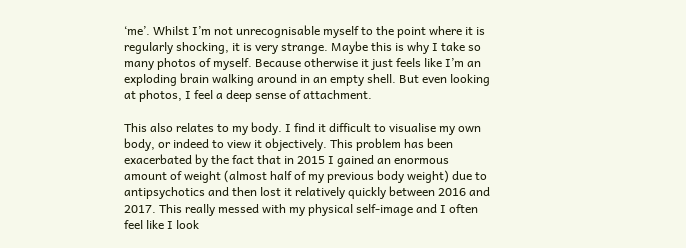‘me’. Whilst I’m not unrecognisable myself to the point where it is regularly shocking, it is very strange. Maybe this is why I take so many photos of myself. Because otherwise it just feels like I’m an exploding brain walking around in an empty shell. But even looking at photos, I feel a deep sense of attachment.

This also relates to my body. I find it difficult to visualise my own body, or indeed to view it objectively. This problem has been exacerbated by the fact that in 2015 I gained an enormous amount of weight (almost half of my previous body weight) due to antipsychotics and then lost it relatively quickly between 2016 and 2017. This really messed with my physical self-image and I often feel like I look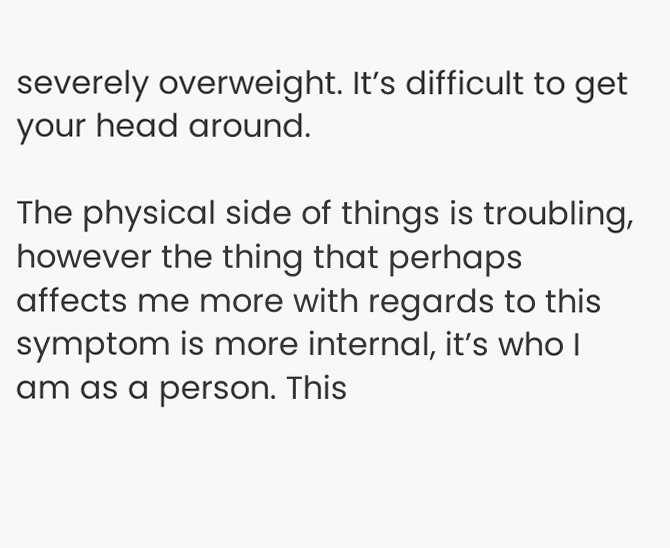severely overweight. It’s difficult to get your head around.

The physical side of things is troubling, however the thing that perhaps affects me more with regards to this symptom is more internal, it’s who I am as a person. This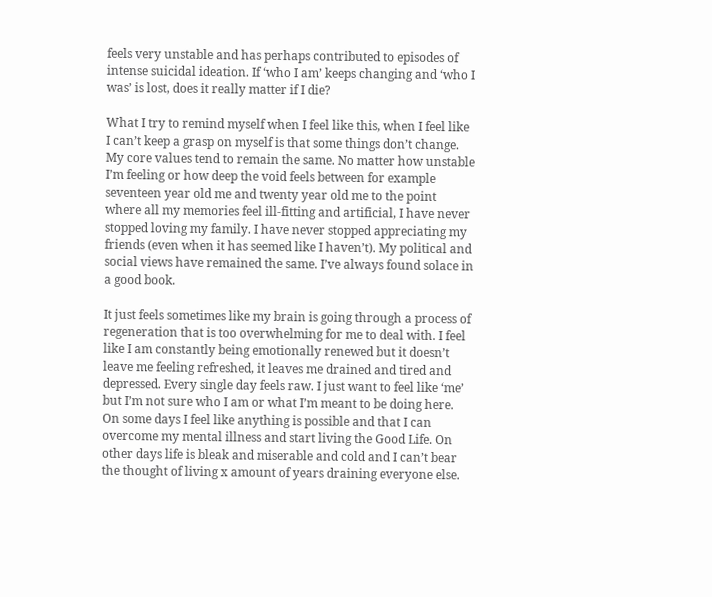feels very unstable and has perhaps contributed to episodes of intense suicidal ideation. If ‘who I am’ keeps changing and ‘who I was’ is lost, does it really matter if I die?

What I try to remind myself when I feel like this, when I feel like I can’t keep a grasp on myself is that some things don’t change. My core values tend to remain the same. No matter how unstable I’m feeling or how deep the void feels between for example seventeen year old me and twenty year old me to the point where all my memories feel ill-fitting and artificial, I have never stopped loving my family. I have never stopped appreciating my friends (even when it has seemed like I haven’t). My political and social views have remained the same. I’ve always found solace in a good book.

It just feels sometimes like my brain is going through a process of regeneration that is too overwhelming for me to deal with. I feel like I am constantly being emotionally renewed but it doesn’t leave me feeling refreshed, it leaves me drained and tired and depressed. Every single day feels raw. I just want to feel like ‘me’ but I’m not sure who I am or what I’m meant to be doing here. On some days I feel like anything is possible and that I can overcome my mental illness and start living the Good Life. On other days life is bleak and miserable and cold and I can’t bear the thought of living x amount of years draining everyone else.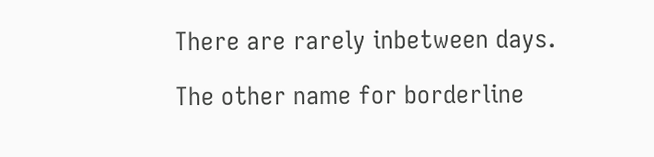There are rarely inbetween days.

The other name for borderline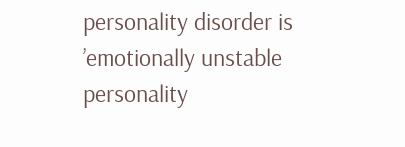personality disorder is ’emotionally unstable personality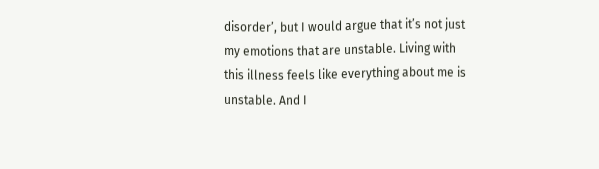disorder’, but I would argue that it’s not just my emotions that are unstable. Living with this illness feels like everything about me is unstable. And I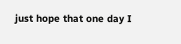just hope that one day I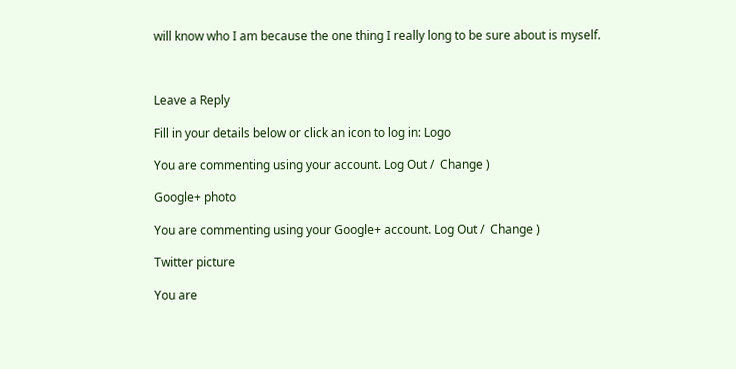will know who I am because the one thing I really long to be sure about is myself.



Leave a Reply

Fill in your details below or click an icon to log in: Logo

You are commenting using your account. Log Out /  Change )

Google+ photo

You are commenting using your Google+ account. Log Out /  Change )

Twitter picture

You are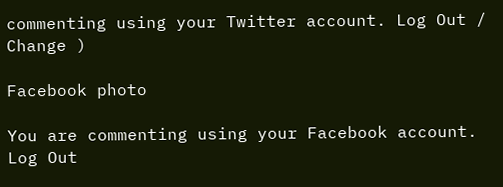commenting using your Twitter account. Log Out /  Change )

Facebook photo

You are commenting using your Facebook account. Log Out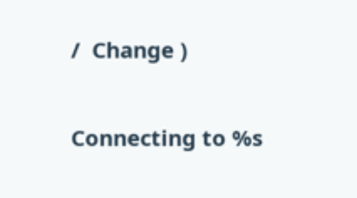/  Change )

Connecting to %s